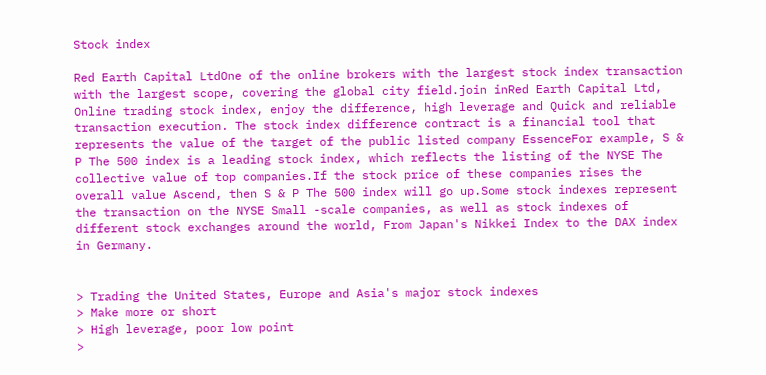Stock index

Red Earth Capital LtdOne of the online brokers with the largest stock index transaction with the largest scope, covering the global city field.join inRed Earth Capital Ltd, Online trading stock index, enjoy the difference, high leverage and Quick and reliable transaction execution. The stock index difference contract is a financial tool that represents the value of the target of the public listed company EssenceFor example, S & P The 500 index is a leading stock index, which reflects the listing of the NYSE The collective value of top companies.If the stock price of these companies rises the overall value Ascend, then S & P The 500 index will go up.Some stock indexes represent the transaction on the NYSE Small -scale companies, as well as stock indexes of different stock exchanges around the world, From Japan's Nikkei Index to the DAX index in Germany.


> Trading the United States, Europe and Asia's major stock indexes
> Make more or short
> High leverage, poor low point
>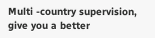Multi -country supervision, give you a better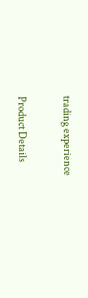trading experience

Product Details